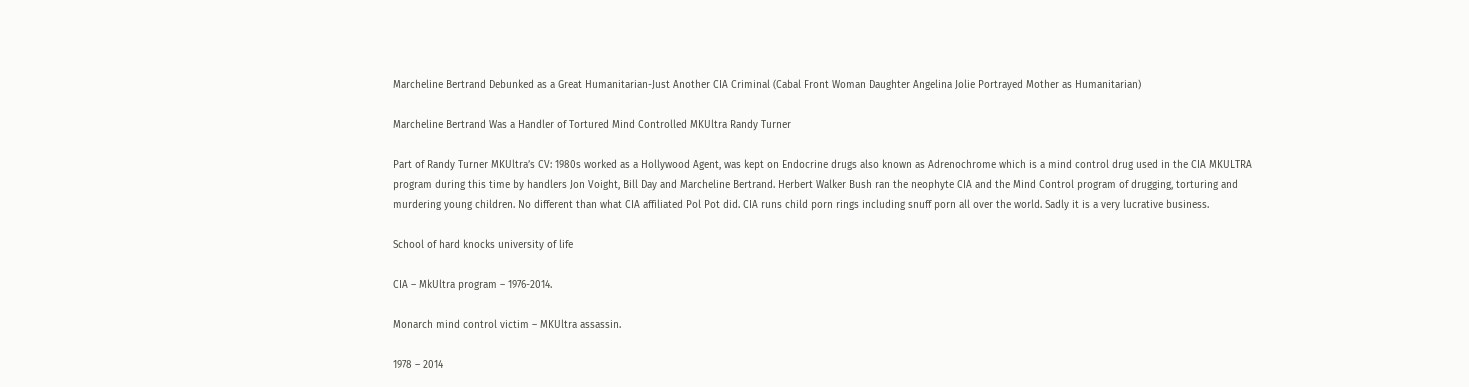Marcheline Bertrand Debunked as a Great Humanitarian-Just Another CIA Criminal (Cabal Front Woman Daughter Angelina Jolie Portrayed Mother as Humanitarian)

Marcheline Bertrand Was a Handler of Tortured Mind Controlled MKUltra Randy Turner

Part of Randy Turner MKUltra’s CV: 1980s worked as a Hollywood Agent, was kept on Endocrine drugs also known as Adrenochrome which is a mind control drug used in the CIA MKULTRA program during this time by handlers Jon Voight, Bill Day and Marcheline Bertrand. Herbert Walker Bush ran the neophyte CIA and the Mind Control program of drugging, torturing and murdering young children. No different than what CIA affiliated Pol Pot did. CIA runs child porn rings including snuff porn all over the world. Sadly it is a very lucrative business.

School of hard knocks university of life

CIA – MkUltra program – 1976-2014.

Monarch mind control victim – MKUltra assassin.

1978 – 2014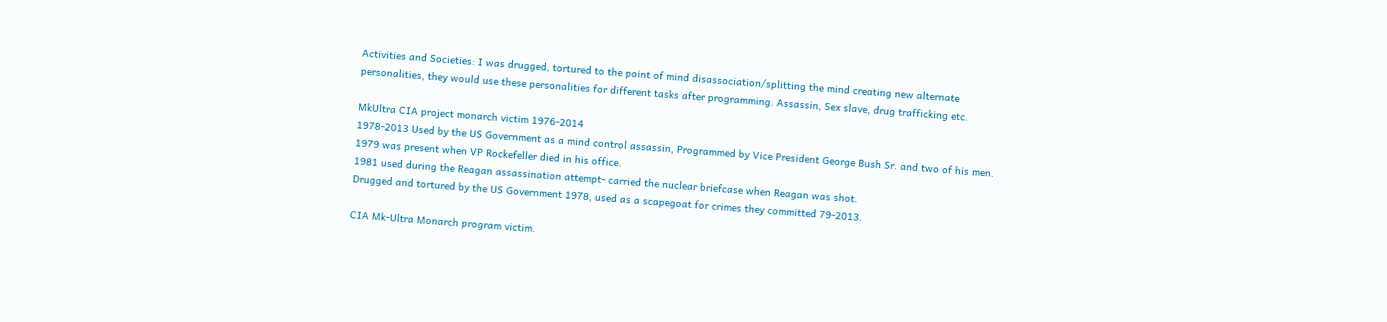Activities and Societies: I was drugged, tortured to the point of mind disassociation/splitting the mind creating new alternate personalities, they would use these personalities for different tasks after programming. Assassin, Sex slave, drug trafficking etc.

MkUltra CIA project monarch victim 1976-2014
1978-2013 Used by the US Government as a mind control assassin, Programmed by Vice President George Bush Sr. and two of his men.
1979 was present when VP Rockefeller died in his office.
1981 used during the Reagan assassination attempt- carried the nuclear briefcase when Reagan was shot.
Drugged and tortured by the US Government 1978, used as a scapegoat for crimes they committed 79-2013.

CIA Mk-Ultra Monarch program victim.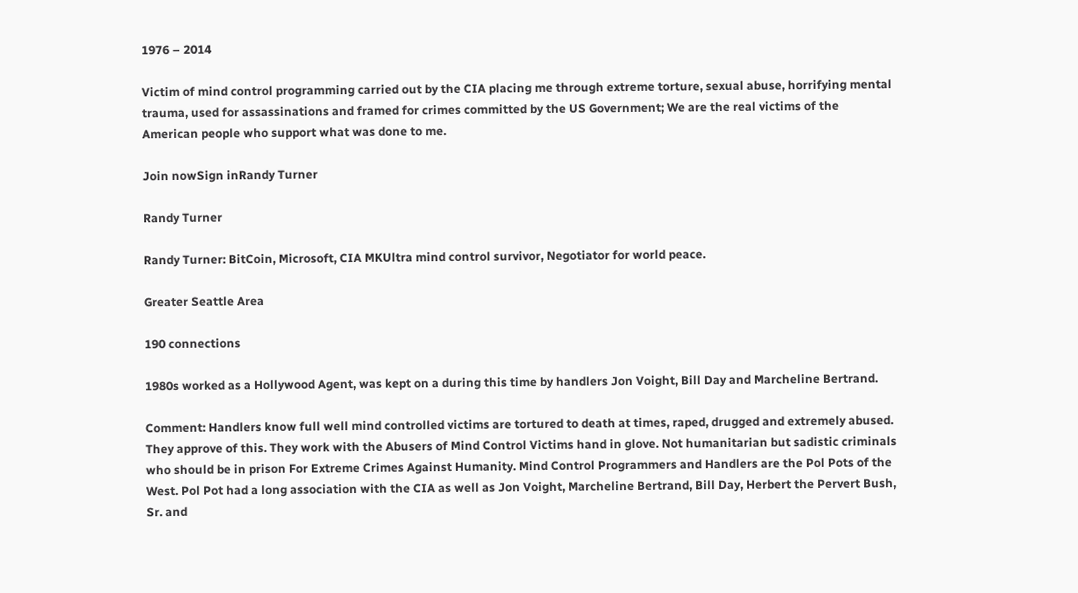1976 – 2014

Victim of mind control programming carried out by the CIA placing me through extreme torture, sexual abuse, horrifying mental trauma, used for assassinations and framed for crimes committed by the US Government; We are the real victims of the American people who support what was done to me.

Join nowSign inRandy Turner

Randy Turner

Randy Turner: BitCoin, Microsoft, CIA MKUltra mind control survivor, Negotiator for world peace.

Greater Seattle Area

190 connections

1980s worked as a Hollywood Agent, was kept on a during this time by handlers Jon Voight, Bill Day and Marcheline Bertrand.

Comment: Handlers know full well mind controlled victims are tortured to death at times, raped, drugged and extremely abused. They approve of this. They work with the Abusers of Mind Control Victims hand in glove. Not humanitarian but sadistic criminals who should be in prison For Extreme Crimes Against Humanity. Mind Control Programmers and Handlers are the Pol Pots of the West. Pol Pot had a long association with the CIA as well as Jon Voight, Marcheline Bertrand, Bill Day, Herbert the Pervert Bush, Sr. and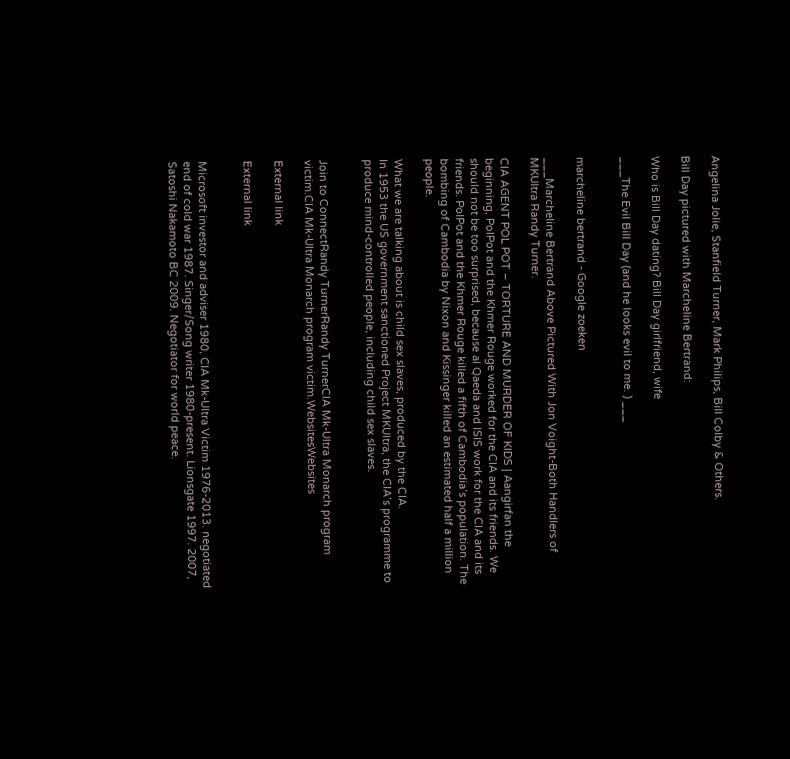Angelina Jolie, Stanfield Turner, Mark Philips, Bill Colby & Others.

Bill Day pictured with Marcheline Bertrand:

Who is Bill Day dating? Bill Day girlfriend, wife

___The Evil Bill Day (and he looks evil to me. ) ___


marcheline bertrand - Google zoeken

___Marcheline Bertrand Above Pictured With Jon Voight-Both Handlers of MKUltra Randy Turner.

CIA AGENT POL POT – TORTURE AND MURDER OF KIDS | Aangirfan the beginning, PolPot and the Khmer Rouge worked for the CIA and its friends. We should not be too surprised, because al Qaeda and ISIS work for the CIA and its friends. PolPot and the Khmer Rouge killed a fifth of Cambodia’s population. The bombing of Cambodia by Nixon and Kissinger killed an estimated half a million people.

What we are talking about is child sex slaves, produced by the CIA.
In 1953 the US government sanctioned Project MKUltra, the CIA’s programme to produce mind-controlled people, including child sex slaves.


Join to ConnectRandy TurnerRandy TurnerCIA Mk-Ultra Monarch program victim.CIA Mk-Ultra Monarch program victim.WebsitesWebsites

External link

External link


Microsoft investor and adviser 1980, CIA Mk-Ultra Victim 1976-2013. negotiated end of cold war 1987. Singer/Song writer 1980-present. Lionsgate 1997. 2007, Satoshi Nakamoto BC 2009. Negotiator for world peace.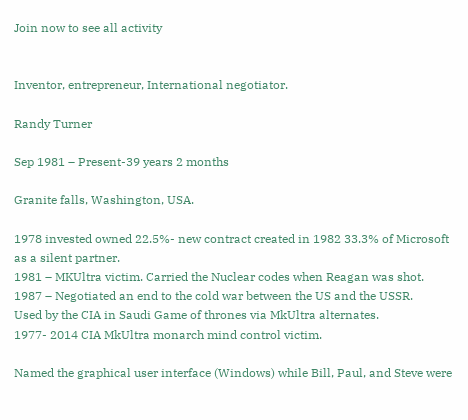Join now to see all activity


Inventor, entrepreneur, International negotiator.

Randy Turner

Sep 1981 – Present-39 years 2 months

Granite falls, Washington, USA.

1978 invested owned 22.5%- new contract created in 1982 33.3% of Microsoft as a silent partner.
1981 – MKUltra victim. Carried the Nuclear codes when Reagan was shot.
1987 – Negotiated an end to the cold war between the US and the USSR.
Used by the CIA in Saudi Game of thrones via MkUltra alternates.
1977- 2014 CIA MkUltra monarch mind control victim.

Named the graphical user interface (Windows) while Bill, Paul, and Steve were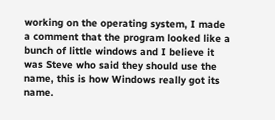working on the operating system, I made a comment that the program looked like a bunch of little windows and I believe it was Steve who said they should use the name, this is how Windows really got its name.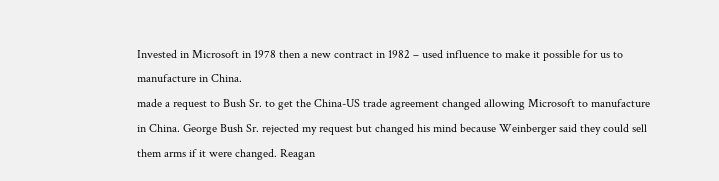Invested in Microsoft in 1978 then a new contract in 1982 – used influence to make it possible for us to manufacture in China.
made a request to Bush Sr. to get the China-US trade agreement changed allowing Microsoft to manufacture in China. George Bush Sr. rejected my request but changed his mind because Weinberger said they could sell them arms if it were changed. Reagan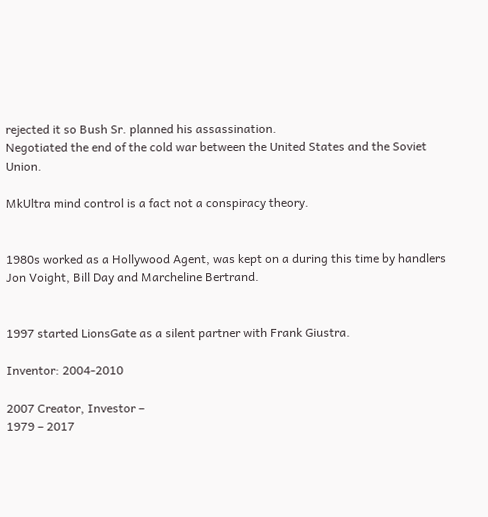rejected it so Bush Sr. planned his assassination.
Negotiated the end of the cold war between the United States and the Soviet Union.

MkUltra mind control is a fact not a conspiracy theory.


1980s worked as a Hollywood Agent, was kept on a during this time by handlers Jon Voight, Bill Day and Marcheline Bertrand.


1997 started LionsGate as a silent partner with Frank Giustra.

Inventor: 2004-2010

2007 Creator, Investor –
1979 – 2017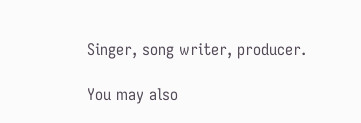Singer, song writer, producer.

You may also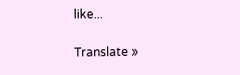like...

Translate »